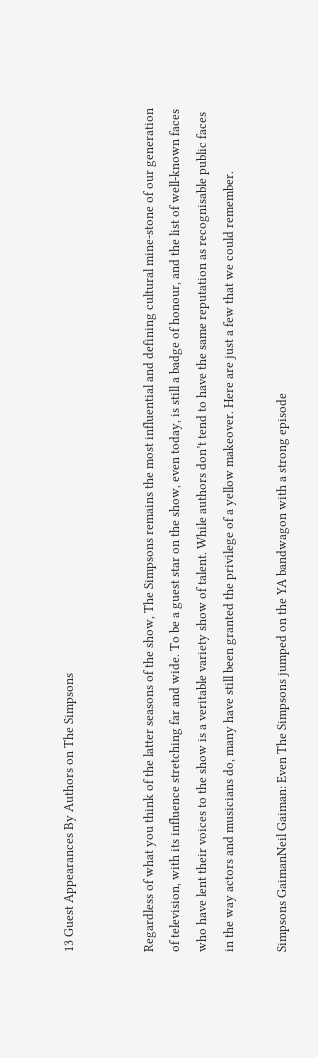13 Guest Appearances By Authors on The Simpsons


Regardless of what you think of the latter seasons of the show, The Simpsons remains the most influential and defining cultural mine-stone of our generation of television, with its influence stretching far and wide. To be a guest star on the show, even today, is still a badge of honour, and the list of well-known faces who have lent their voices to the show is a veritable variety show of talent. While authors don’t tend to have the same reputation as recognisable public faces in the way actors and musicians do, many have still been granted the privilege of a yellow makeover. Here are just a few that we could remember.

Simpsons GaimanNeil Gaiman: Even The Simpsons jumped on the YA bandwagon with a strong episode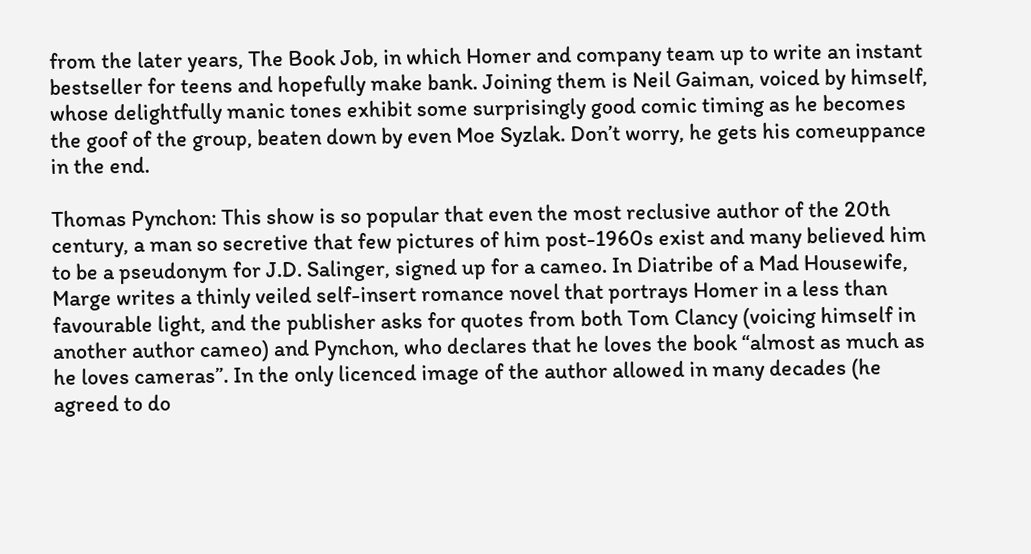from the later years, The Book Job, in which Homer and company team up to write an instant bestseller for teens and hopefully make bank. Joining them is Neil Gaiman, voiced by himself, whose delightfully manic tones exhibit some surprisingly good comic timing as he becomes the goof of the group, beaten down by even Moe Syzlak. Don’t worry, he gets his comeuppance in the end.

Thomas Pynchon: This show is so popular that even the most reclusive author of the 20th century, a man so secretive that few pictures of him post-1960s exist and many believed him to be a pseudonym for J.D. Salinger, signed up for a cameo. In Diatribe of a Mad Housewife, Marge writes a thinly veiled self-insert romance novel that portrays Homer in a less than favourable light, and the publisher asks for quotes from both Tom Clancy (voicing himself in another author cameo) and Pynchon, who declares that he loves the book “almost as much as he loves cameras”. In the only licenced image of the author allowed in many decades (he agreed to do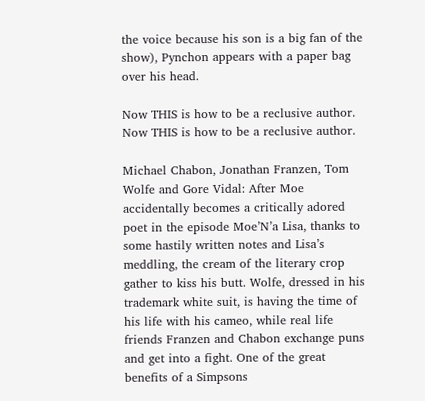the voice because his son is a big fan of the show), Pynchon appears with a paper bag over his head.

Now THIS is how to be a reclusive author.
Now THIS is how to be a reclusive author.

Michael Chabon, Jonathan Franzen, Tom Wolfe and Gore Vidal: After Moe accidentally becomes a critically adored poet in the episode Moe’N’a Lisa, thanks to some hastily written notes and Lisa’s meddling, the cream of the literary crop gather to kiss his butt. Wolfe, dressed in his trademark white suit, is having the time of his life with his cameo, while real life friends Franzen and Chabon exchange puns and get into a fight. One of the great benefits of a Simpsons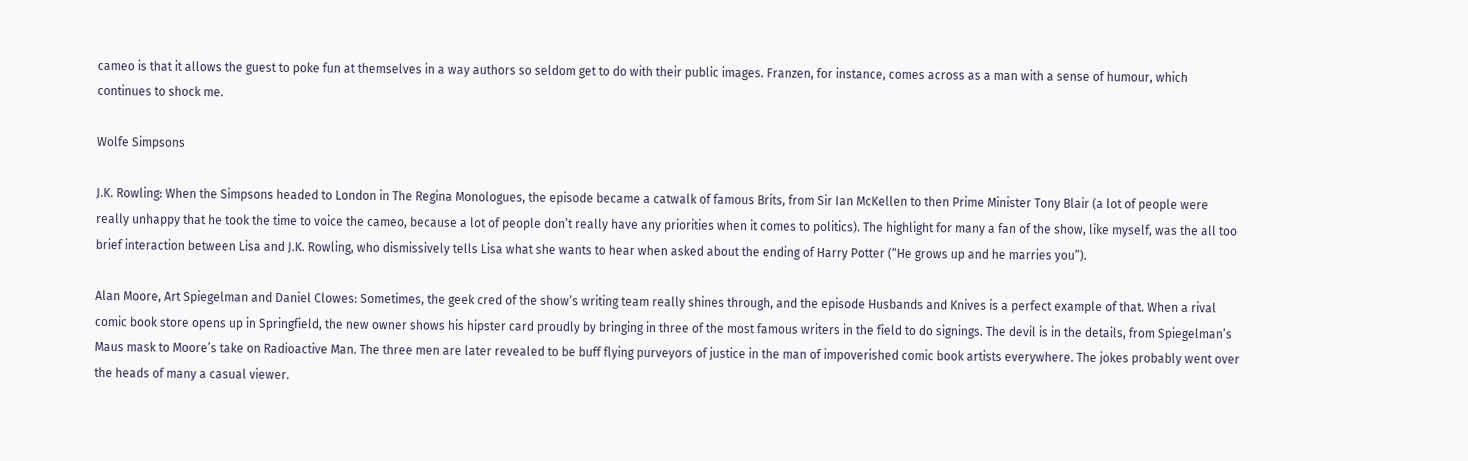cameo is that it allows the guest to poke fun at themselves in a way authors so seldom get to do with their public images. Franzen, for instance, comes across as a man with a sense of humour, which continues to shock me.

Wolfe Simpsons

J.K. Rowling: When the Simpsons headed to London in The Regina Monologues, the episode became a catwalk of famous Brits, from Sir Ian McKellen to then Prime Minister Tony Blair (a lot of people were really unhappy that he took the time to voice the cameo, because a lot of people don’t really have any priorities when it comes to politics). The highlight for many a fan of the show, like myself, was the all too brief interaction between Lisa and J.K. Rowling, who dismissively tells Lisa what she wants to hear when asked about the ending of Harry Potter (“He grows up and he marries you”).

Alan Moore, Art Spiegelman and Daniel Clowes: Sometimes, the geek cred of the show’s writing team really shines through, and the episode Husbands and Knives is a perfect example of that. When a rival comic book store opens up in Springfield, the new owner shows his hipster card proudly by bringing in three of the most famous writers in the field to do signings. The devil is in the details, from Spiegelman’s Maus mask to Moore’s take on Radioactive Man. The three men are later revealed to be buff flying purveyors of justice in the man of impoverished comic book artists everywhere. The jokes probably went over the heads of many a casual viewer.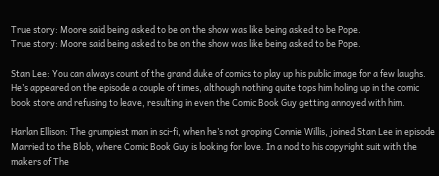True story: Moore said being asked to be on the show was like being asked to be Pope.
True story: Moore said being asked to be on the show was like being asked to be Pope.

Stan Lee: You can always count of the grand duke of comics to play up his public image for a few laughs. He’s appeared on the episode a couple of times, although nothing quite tops him holing up in the comic book store and refusing to leave, resulting in even the Comic Book Guy getting annoyed with him.

Harlan Ellison: The grumpiest man in sci-fi, when he’s not groping Connie Willis, joined Stan Lee in episode Married to the Blob, where Comic Book Guy is looking for love. In a nod to his copyright suit with the makers of The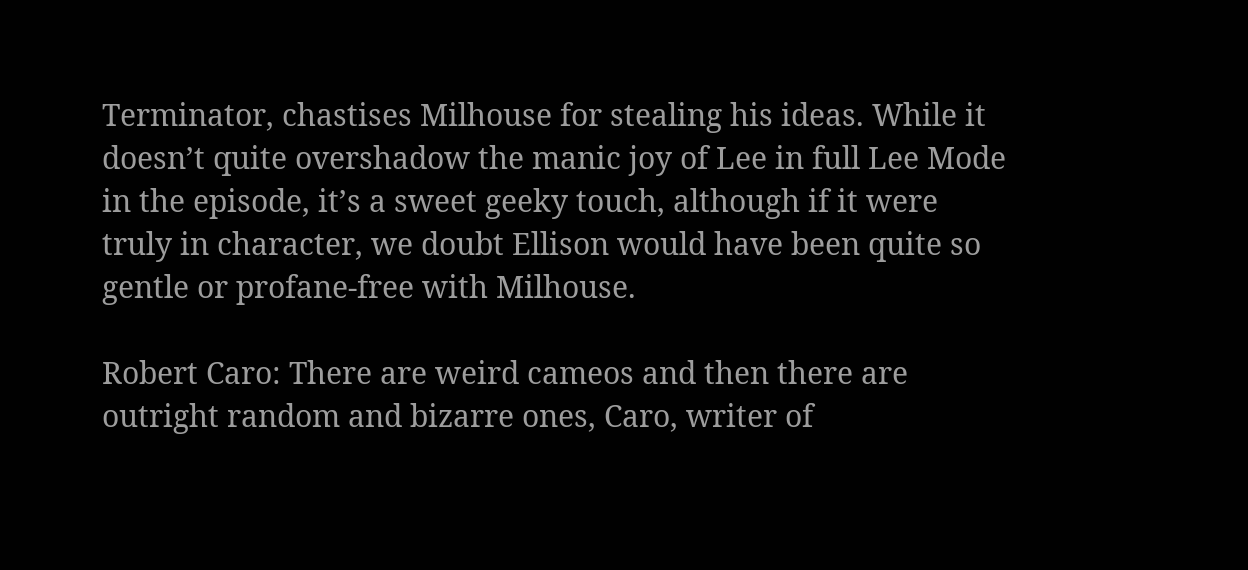Terminator, chastises Milhouse for stealing his ideas. While it doesn’t quite overshadow the manic joy of Lee in full Lee Mode in the episode, it’s a sweet geeky touch, although if it were truly in character, we doubt Ellison would have been quite so gentle or profane-free with Milhouse.

Robert Caro: There are weird cameos and then there are outright random and bizarre ones, Caro, writer of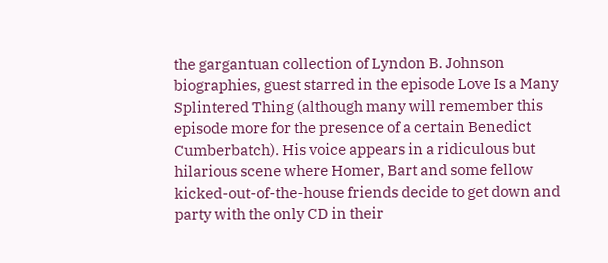the gargantuan collection of Lyndon B. Johnson biographies, guest starred in the episode Love Is a Many Splintered Thing (although many will remember this episode more for the presence of a certain Benedict Cumberbatch). His voice appears in a ridiculous but hilarious scene where Homer, Bart and some fellow kicked-out-of-the-house friends decide to get down and party with the only CD in their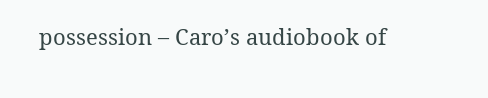possession – Caro’s audiobook of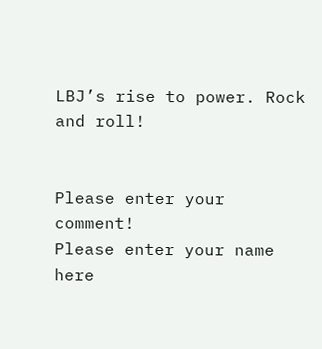LBJ’s rise to power. Rock and roll!


Please enter your comment!
Please enter your name here